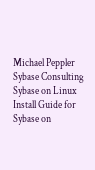Michael Peppler
Sybase Consulting
Sybase on Linux
Install Guide for Sybase on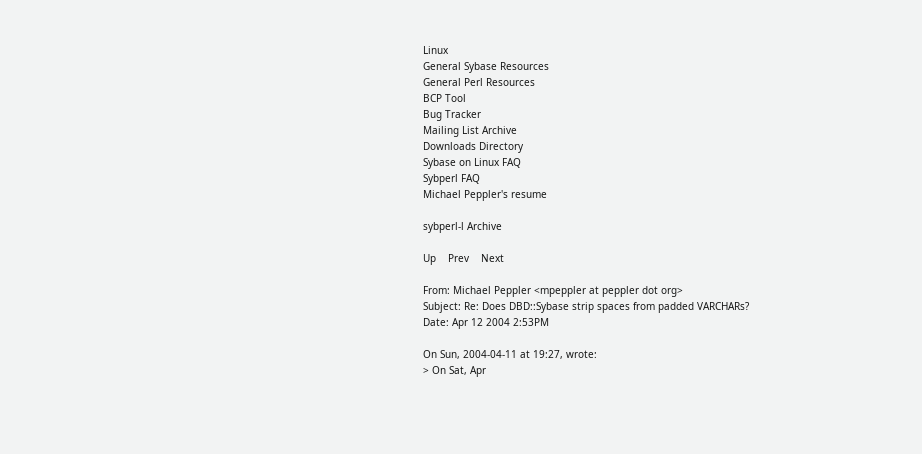Linux
General Sybase Resources
General Perl Resources
BCP Tool
Bug Tracker
Mailing List Archive
Downloads Directory
Sybase on Linux FAQ
Sybperl FAQ
Michael Peppler's resume

sybperl-l Archive

Up    Prev    Next

From: Michael Peppler <mpeppler at peppler dot org>
Subject: Re: Does DBD::Sybase strip spaces from padded VARCHARs?
Date: Apr 12 2004 2:53PM

On Sun, 2004-04-11 at 19:27, wrote:
> On Sat, Apr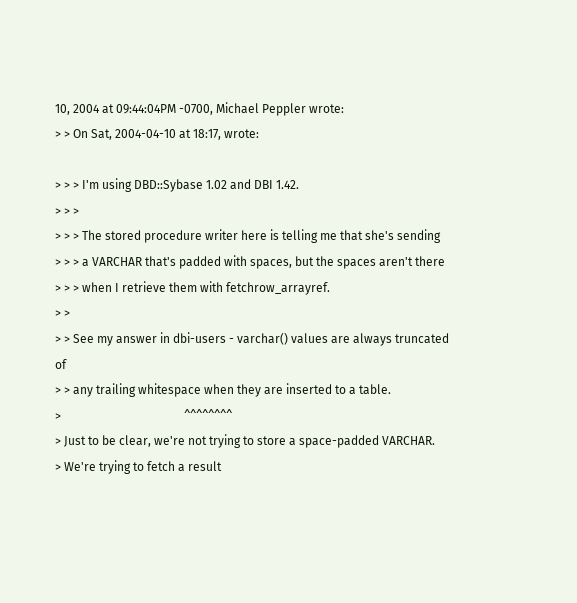10, 2004 at 09:44:04PM -0700, Michael Peppler wrote:
> > On Sat, 2004-04-10 at 18:17, wrote:

> > > I'm using DBD::Sybase 1.02 and DBI 1.42.
> > >
> > > The stored procedure writer here is telling me that she's sending
> > > a VARCHAR that's padded with spaces, but the spaces aren't there
> > > when I retrieve them with fetchrow_arrayref.
> >
> > See my answer in dbi-users - varchar() values are always truncated of
> > any trailing whitespace when they are inserted to a table.
>                                         ^^^^^^^^
> Just to be clear, we're not trying to store a space-padded VARCHAR.
> We're trying to fetch a result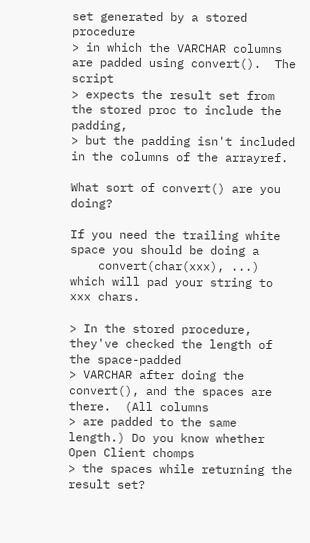set generated by a stored procedure
> in which the VARCHAR columns are padded using convert().  The script
> expects the result set from the stored proc to include the padding,
> but the padding isn't included in the columns of the arrayref.

What sort of convert() are you doing?

If you need the trailing white space you should be doing a
    convert(char(xxx), ...)
which will pad your string to xxx chars.

> In the stored procedure, they've checked the length of the space-padded
> VARCHAR after doing the convert(), and the spaces are there.  (All columns
> are padded to the same length.) Do you know whether Open Client chomps
> the spaces while returning the result set?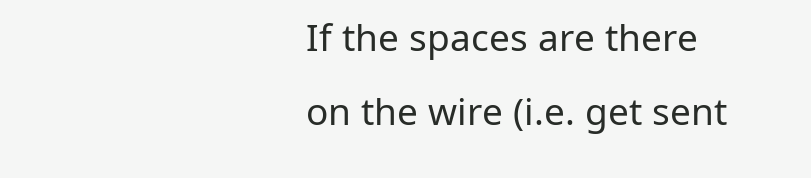If the spaces are there on the wire (i.e. get sent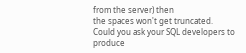from the server) then
the spaces won't get truncated. Could you ask your SQL developers to
produce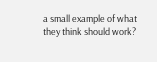a small example of what they think should work?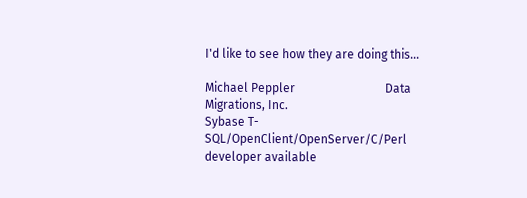I'd like to see how they are doing this...

Michael Peppler                              Data Migrations, Inc.
Sybase T-SQL/OpenClient/OpenServer/C/Perl developer available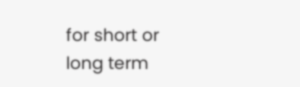for short or
long term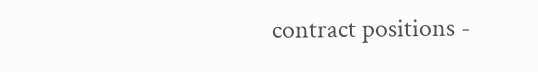contract positions -